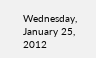Wednesday, January 25, 2012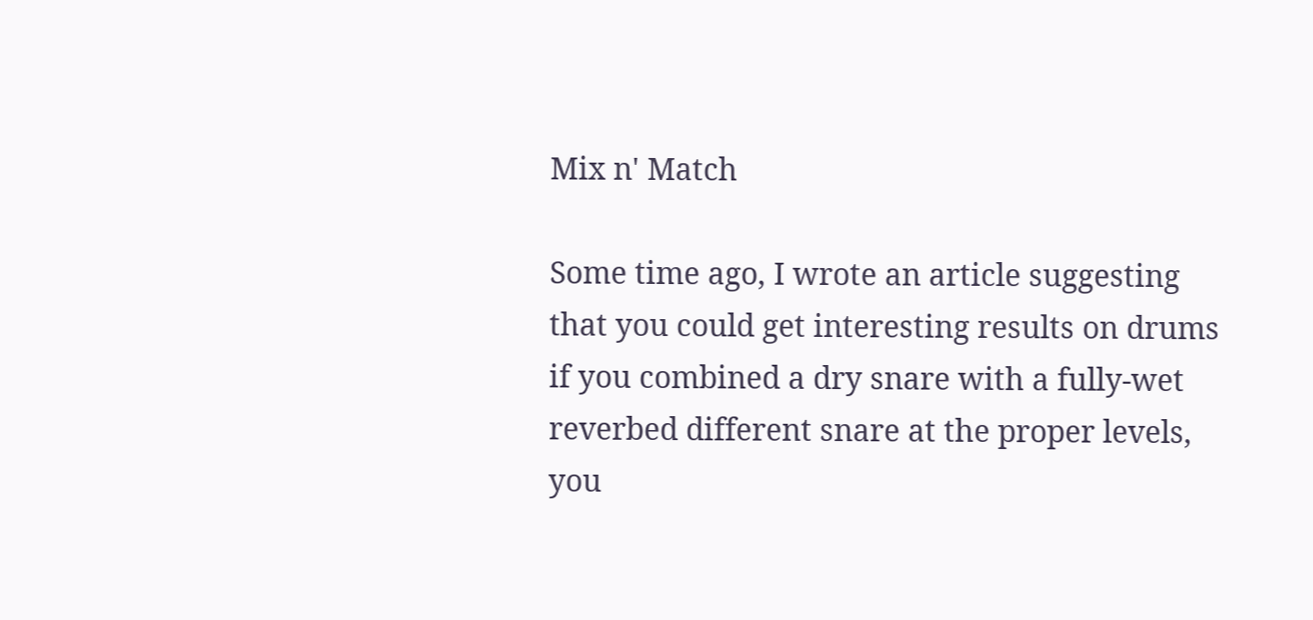Mix n' Match

Some time ago, I wrote an article suggesting that you could get interesting results on drums if you combined a dry snare with a fully-wet reverbed different snare at the proper levels, you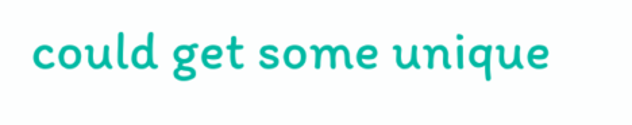could get some unique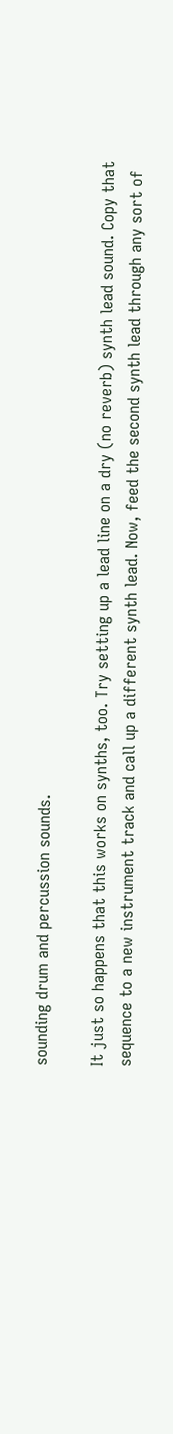sounding drum and percussion sounds.

It just so happens that this works on synths, too. Try setting up a lead line on a dry (no reverb) synth lead sound. Copy that sequence to a new instrument track and call up a different synth lead. Now, feed the second synth lead through any sort of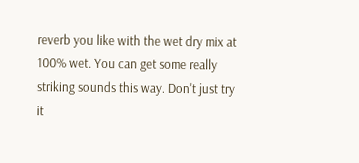reverb you like with the wet dry mix at 100% wet. You can get some really striking sounds this way. Don't just try it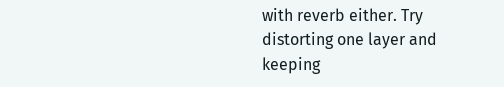with reverb either. Try distorting one layer and keeping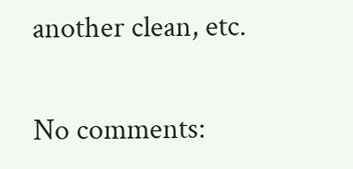another clean, etc.

No comments: